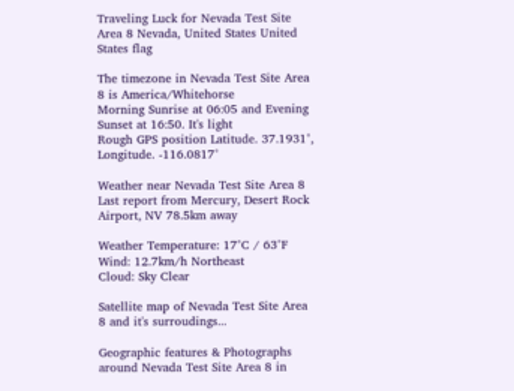Traveling Luck for Nevada Test Site Area 8 Nevada, United States United States flag

The timezone in Nevada Test Site Area 8 is America/Whitehorse
Morning Sunrise at 06:05 and Evening Sunset at 16:50. It's light
Rough GPS position Latitude. 37.1931°, Longitude. -116.0817°

Weather near Nevada Test Site Area 8 Last report from Mercury, Desert Rock Airport, NV 78.5km away

Weather Temperature: 17°C / 63°F
Wind: 12.7km/h Northeast
Cloud: Sky Clear

Satellite map of Nevada Test Site Area 8 and it's surroudings...

Geographic features & Photographs around Nevada Test Site Area 8 in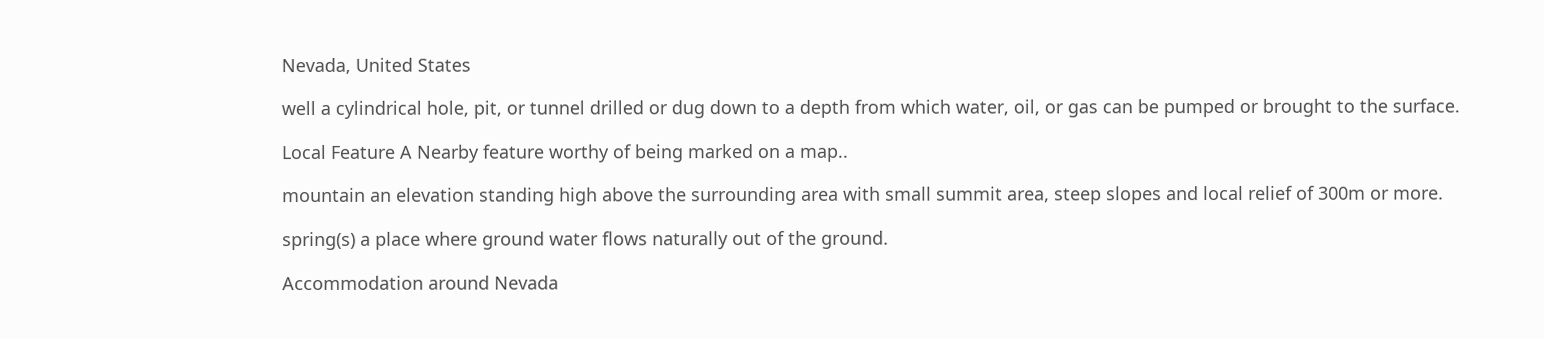Nevada, United States

well a cylindrical hole, pit, or tunnel drilled or dug down to a depth from which water, oil, or gas can be pumped or brought to the surface.

Local Feature A Nearby feature worthy of being marked on a map..

mountain an elevation standing high above the surrounding area with small summit area, steep slopes and local relief of 300m or more.

spring(s) a place where ground water flows naturally out of the ground.

Accommodation around Nevada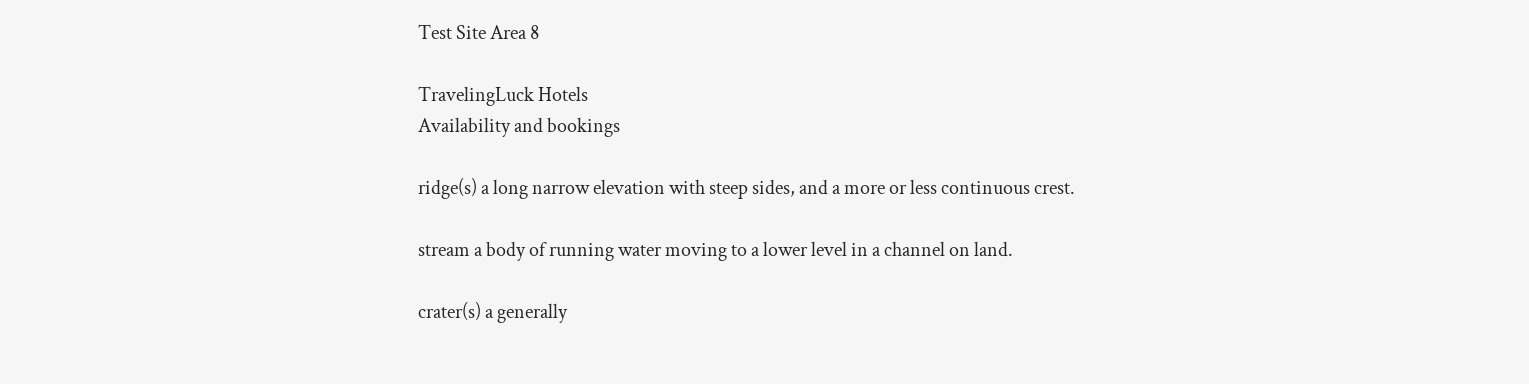Test Site Area 8

TravelingLuck Hotels
Availability and bookings

ridge(s) a long narrow elevation with steep sides, and a more or less continuous crest.

stream a body of running water moving to a lower level in a channel on land.

crater(s) a generally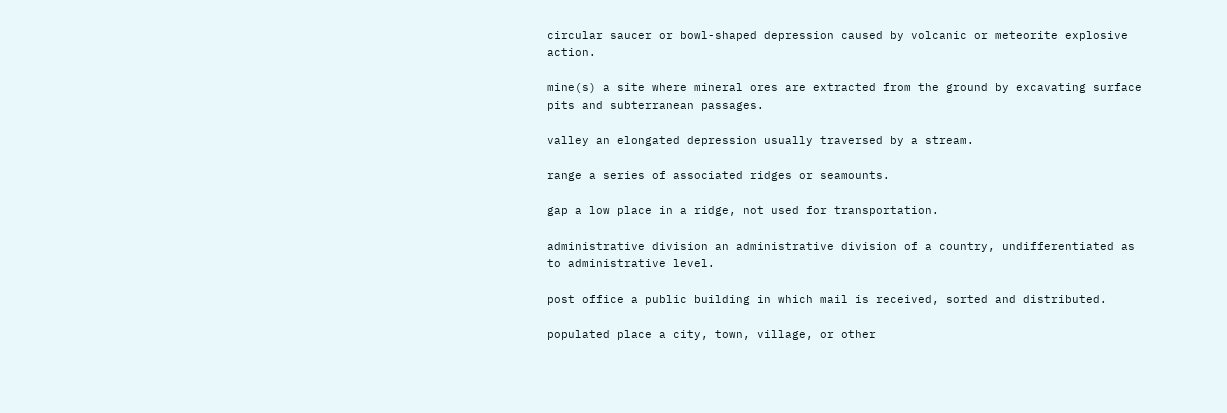circular saucer or bowl-shaped depression caused by volcanic or meteorite explosive action.

mine(s) a site where mineral ores are extracted from the ground by excavating surface pits and subterranean passages.

valley an elongated depression usually traversed by a stream.

range a series of associated ridges or seamounts.

gap a low place in a ridge, not used for transportation.

administrative division an administrative division of a country, undifferentiated as to administrative level.

post office a public building in which mail is received, sorted and distributed.

populated place a city, town, village, or other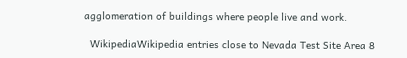agglomeration of buildings where people live and work.

  WikipediaWikipedia entries close to Nevada Test Site Area 8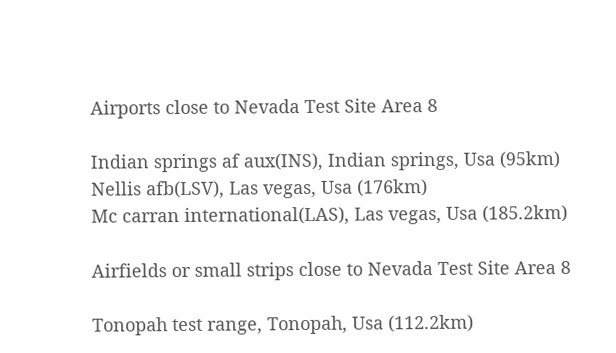Airports close to Nevada Test Site Area 8

Indian springs af aux(INS), Indian springs, Usa (95km)
Nellis afb(LSV), Las vegas, Usa (176km)
Mc carran international(LAS), Las vegas, Usa (185.2km)

Airfields or small strips close to Nevada Test Site Area 8

Tonopah test range, Tonopah, Usa (112.2km)